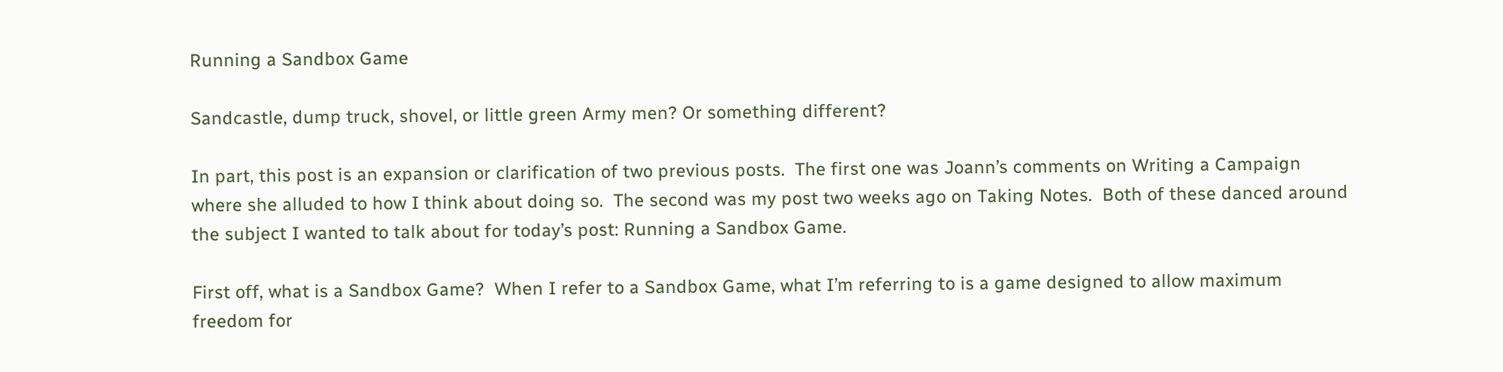Running a Sandbox Game

Sandcastle, dump truck, shovel, or little green Army men? Or something different?

In part, this post is an expansion or clarification of two previous posts.  The first one was Joann’s comments on Writing a Campaign where she alluded to how I think about doing so.  The second was my post two weeks ago on Taking Notes.  Both of these danced around the subject I wanted to talk about for today’s post: Running a Sandbox Game.

First off, what is a Sandbox Game?  When I refer to a Sandbox Game, what I’m referring to is a game designed to allow maximum freedom for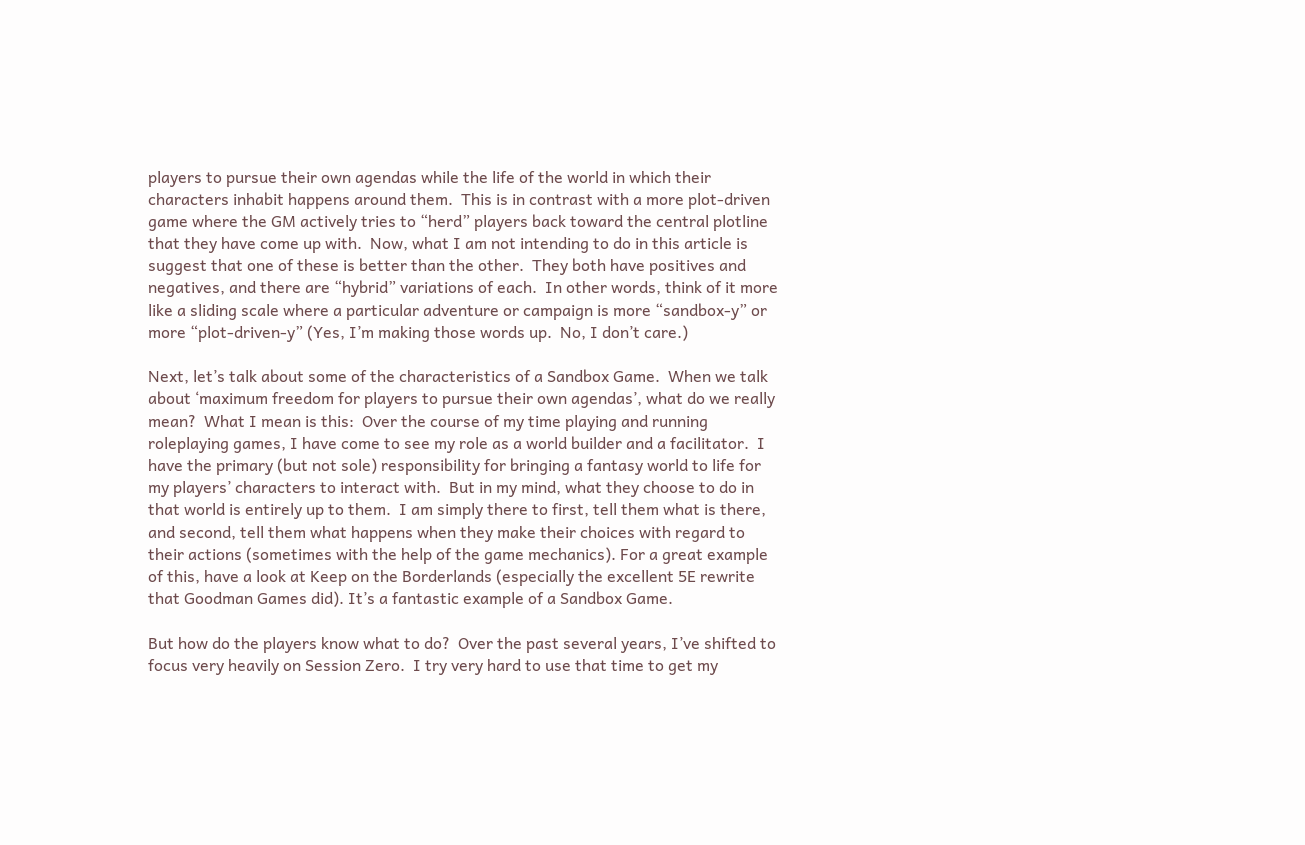players to pursue their own agendas while the life of the world in which their characters inhabit happens around them.  This is in contrast with a more plot-driven game where the GM actively tries to “herd” players back toward the central plotline that they have come up with.  Now, what I am not intending to do in this article is suggest that one of these is better than the other.  They both have positives and negatives, and there are “hybrid” variations of each.  In other words, think of it more like a sliding scale where a particular adventure or campaign is more “sandbox-y” or more “plot-driven-y” (Yes, I’m making those words up.  No, I don’t care.)

Next, let’s talk about some of the characteristics of a Sandbox Game.  When we talk about ‘maximum freedom for players to pursue their own agendas’, what do we really mean?  What I mean is this:  Over the course of my time playing and running roleplaying games, I have come to see my role as a world builder and a facilitator.  I have the primary (but not sole) responsibility for bringing a fantasy world to life for my players’ characters to interact with.  But in my mind, what they choose to do in that world is entirely up to them.  I am simply there to first, tell them what is there, and second, tell them what happens when they make their choices with regard to their actions (sometimes with the help of the game mechanics). For a great example of this, have a look at Keep on the Borderlands (especially the excellent 5E rewrite that Goodman Games did). It’s a fantastic example of a Sandbox Game.

But how do the players know what to do?  Over the past several years, I’ve shifted to focus very heavily on Session Zero.  I try very hard to use that time to get my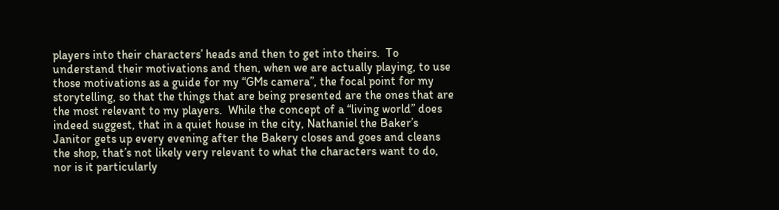players into their characters’ heads and then to get into theirs.  To understand their motivations and then, when we are actually playing, to use those motivations as a guide for my “GMs camera”, the focal point for my storytelling, so that the things that are being presented are the ones that are the most relevant to my players.  While the concept of a “living world” does indeed suggest, that in a quiet house in the city, Nathaniel the Baker’s Janitor gets up every evening after the Bakery closes and goes and cleans the shop, that’s not likely very relevant to what the characters want to do, nor is it particularly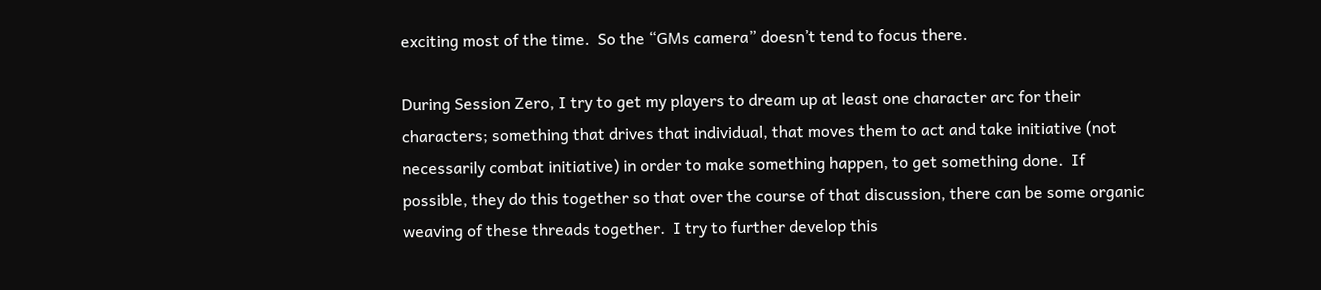exciting most of the time.  So the “GMs camera” doesn’t tend to focus there.

During Session Zero, I try to get my players to dream up at least one character arc for their characters; something that drives that individual, that moves them to act and take initiative (not necessarily combat initiative) in order to make something happen, to get something done.  If possible, they do this together so that over the course of that discussion, there can be some organic weaving of these threads together.  I try to further develop this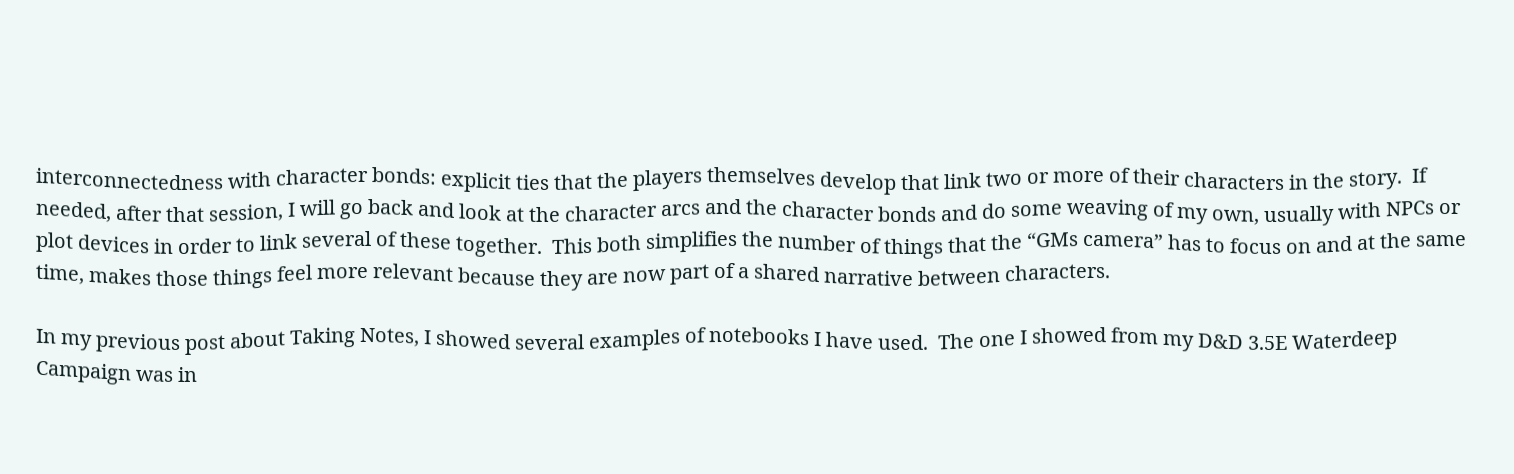interconnectedness with character bonds: explicit ties that the players themselves develop that link two or more of their characters in the story.  If needed, after that session, I will go back and look at the character arcs and the character bonds and do some weaving of my own, usually with NPCs or plot devices in order to link several of these together.  This both simplifies the number of things that the “GMs camera” has to focus on and at the same time, makes those things feel more relevant because they are now part of a shared narrative between characters.

In my previous post about Taking Notes, I showed several examples of notebooks I have used.  The one I showed from my D&D 3.5E Waterdeep Campaign was in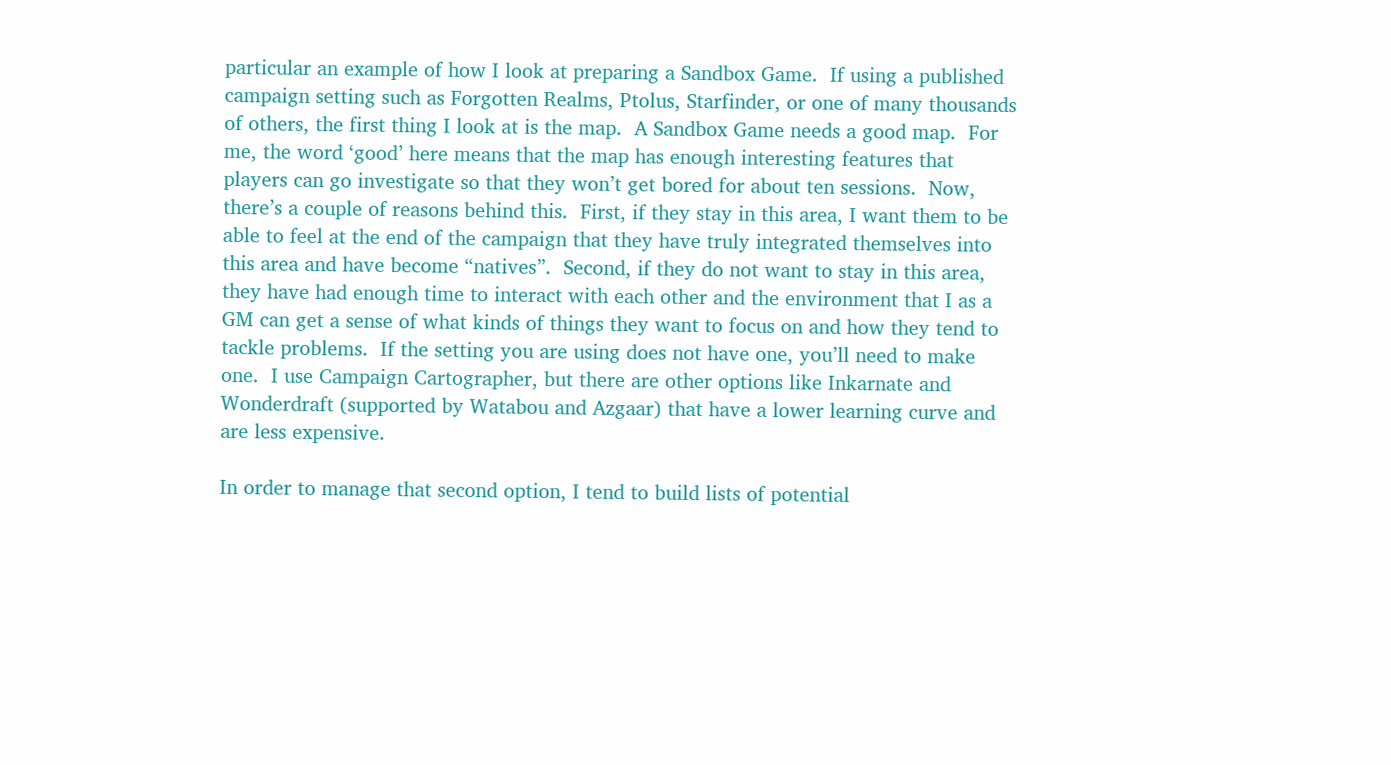particular an example of how I look at preparing a Sandbox Game.  If using a published campaign setting such as Forgotten Realms, Ptolus, Starfinder, or one of many thousands of others, the first thing I look at is the map.  A Sandbox Game needs a good map.  For me, the word ‘good’ here means that the map has enough interesting features that players can go investigate so that they won’t get bored for about ten sessions.  Now, there’s a couple of reasons behind this.  First, if they stay in this area, I want them to be able to feel at the end of the campaign that they have truly integrated themselves into this area and have become “natives”.  Second, if they do not want to stay in this area, they have had enough time to interact with each other and the environment that I as a GM can get a sense of what kinds of things they want to focus on and how they tend to tackle problems.  If the setting you are using does not have one, you’ll need to make one.  I use Campaign Cartographer, but there are other options like Inkarnate and Wonderdraft (supported by Watabou and Azgaar) that have a lower learning curve and are less expensive.

In order to manage that second option, I tend to build lists of potential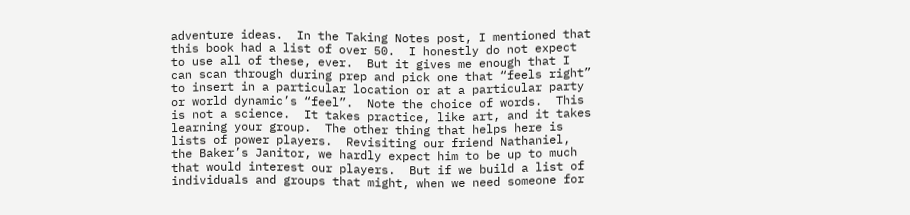adventure ideas.  In the Taking Notes post, I mentioned that this book had a list of over 50.  I honestly do not expect to use all of these, ever.  But it gives me enough that I can scan through during prep and pick one that “feels right” to insert in a particular location or at a particular party or world dynamic’s “feel”.  Note the choice of words.  This is not a science.  It takes practice, like art, and it takes learning your group.  The other thing that helps here is lists of power players.  Revisiting our friend Nathaniel, the Baker’s Janitor, we hardly expect him to be up to much that would interest our players.  But if we build a list of individuals and groups that might, when we need someone for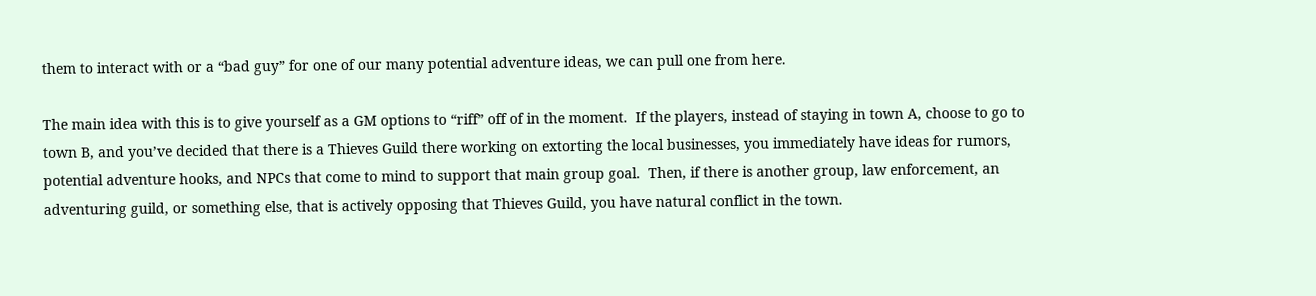them to interact with or a “bad guy” for one of our many potential adventure ideas, we can pull one from here.

The main idea with this is to give yourself as a GM options to “riff” off of in the moment.  If the players, instead of staying in town A, choose to go to town B, and you’ve decided that there is a Thieves Guild there working on extorting the local businesses, you immediately have ideas for rumors, potential adventure hooks, and NPCs that come to mind to support that main group goal.  Then, if there is another group, law enforcement, an adventuring guild, or something else, that is actively opposing that Thieves Guild, you have natural conflict in the town.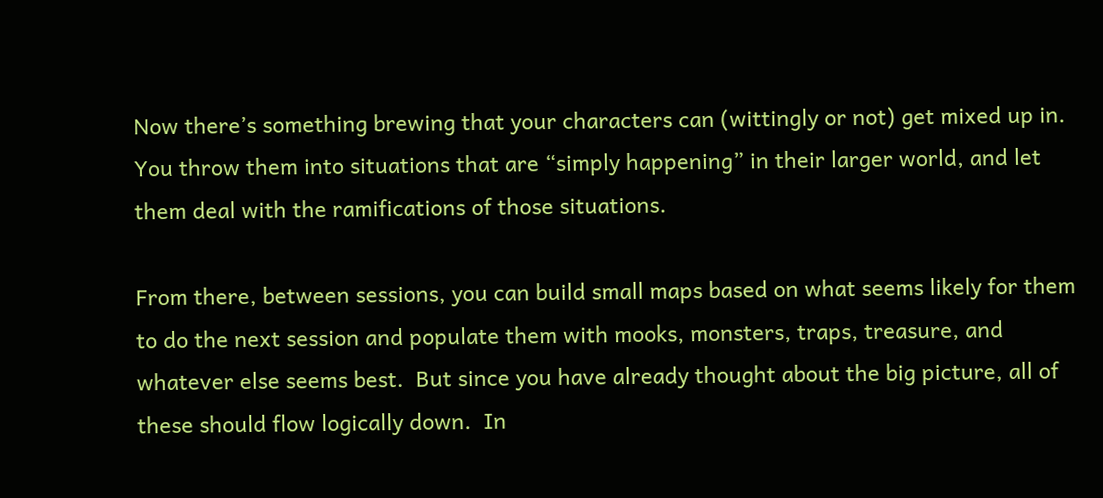Now there’s something brewing that your characters can (wittingly or not) get mixed up in.  You throw them into situations that are “simply happening” in their larger world, and let them deal with the ramifications of those situations.

From there, between sessions, you can build small maps based on what seems likely for them to do the next session and populate them with mooks, monsters, traps, treasure, and whatever else seems best.  But since you have already thought about the big picture, all of these should flow logically down.  In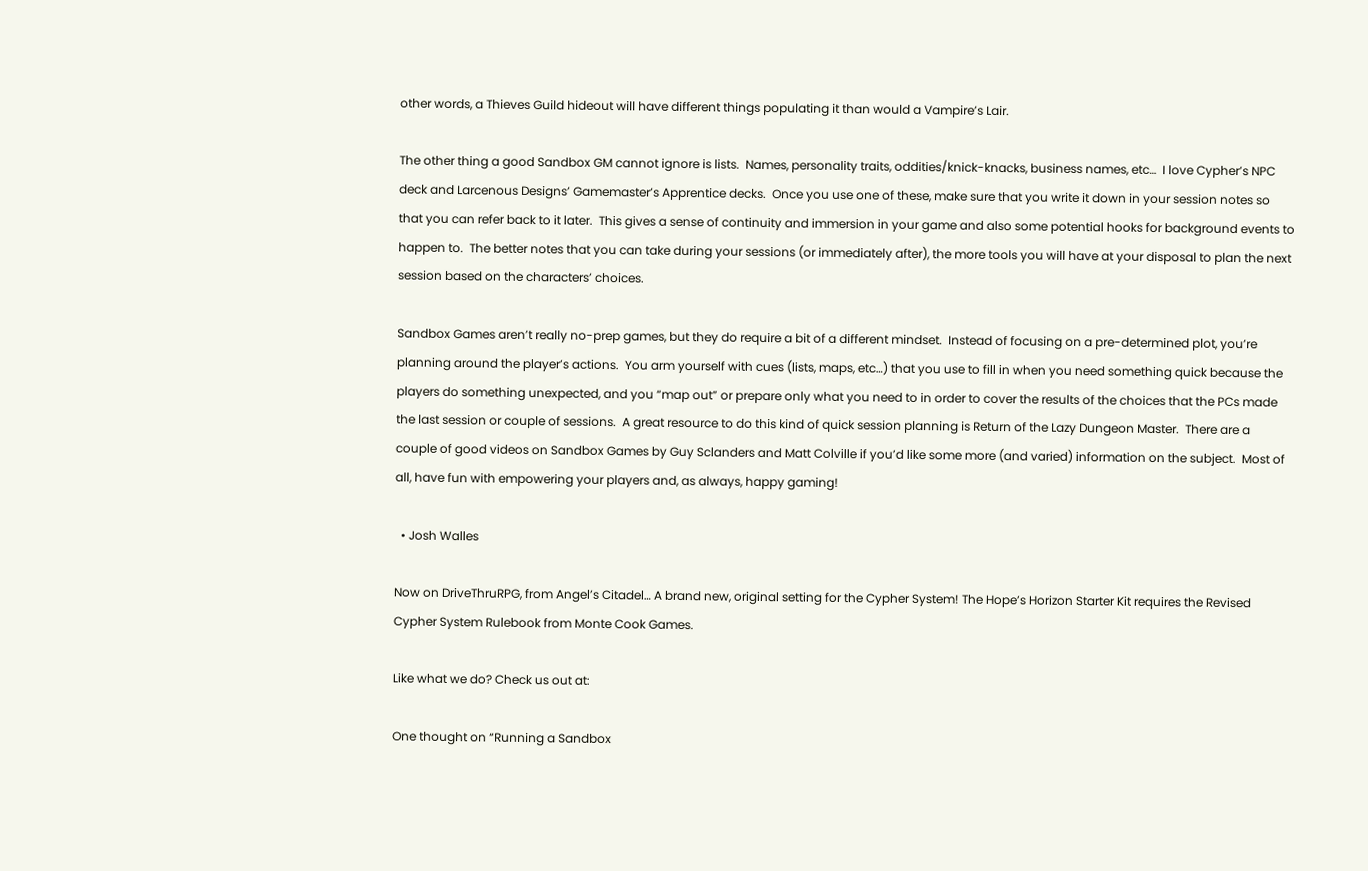other words, a Thieves Guild hideout will have different things populating it than would a Vampire’s Lair.

The other thing a good Sandbox GM cannot ignore is lists.  Names, personality traits, oddities/knick-knacks, business names, etc…  I love Cypher’s NPC deck and Larcenous Designs’ Gamemaster’s Apprentice decks.  Once you use one of these, make sure that you write it down in your session notes so that you can refer back to it later.  This gives a sense of continuity and immersion in your game and also some potential hooks for background events to happen to.  The better notes that you can take during your sessions (or immediately after), the more tools you will have at your disposal to plan the next session based on the characters’ choices.

Sandbox Games aren’t really no-prep games, but they do require a bit of a different mindset.  Instead of focusing on a pre-determined plot, you’re planning around the player’s actions.  You arm yourself with cues (lists, maps, etc…) that you use to fill in when you need something quick because the players do something unexpected, and you “map out” or prepare only what you need to in order to cover the results of the choices that the PCs made the last session or couple of sessions.  A great resource to do this kind of quick session planning is Return of the Lazy Dungeon Master.  There are a couple of good videos on Sandbox Games by Guy Sclanders and Matt Colville if you’d like some more (and varied) information on the subject.  Most of all, have fun with empowering your players and, as always, happy gaming!

  • Josh Walles

Now on DriveThruRPG, from Angel’s Citadel… A brand new, original setting for the Cypher System! The Hope’s Horizon Starter Kit requires the Revised Cypher System Rulebook from Monte Cook Games.

Like what we do? Check us out at:

One thought on “Running a Sandbox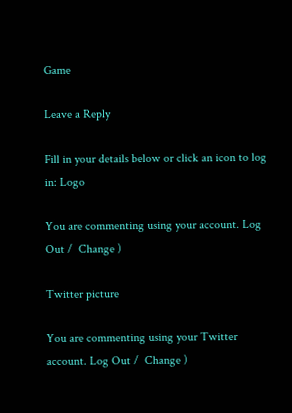Game

Leave a Reply

Fill in your details below or click an icon to log in: Logo

You are commenting using your account. Log Out /  Change )

Twitter picture

You are commenting using your Twitter account. Log Out /  Change )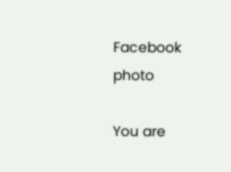Facebook photo

You are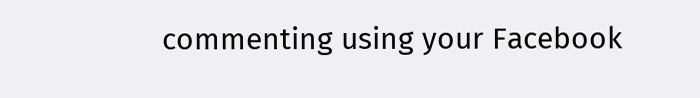commenting using your Facebook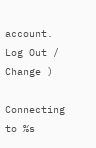account. Log Out /  Change )

Connecting to %s